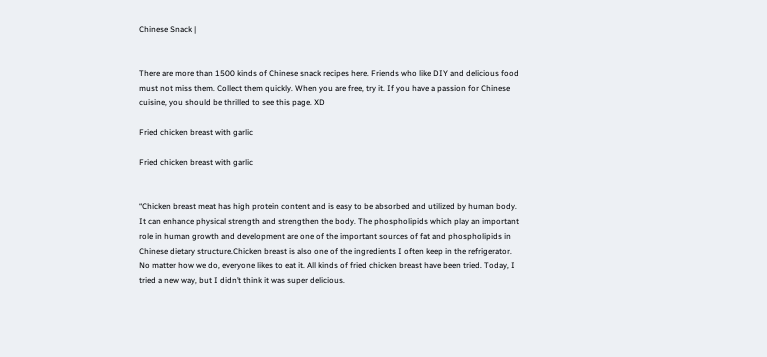Chinese Snack |


There are more than 1500 kinds of Chinese snack recipes here. Friends who like DIY and delicious food must not miss them. Collect them quickly. When you are free, try it. If you have a passion for Chinese cuisine, you should be thrilled to see this page. XD

Fried chicken breast with garlic

Fried chicken breast with garlic


“Chicken breast meat has high protein content and is easy to be absorbed and utilized by human body. It can enhance physical strength and strengthen the body. The phospholipids which play an important role in human growth and development are one of the important sources of fat and phospholipids in Chinese dietary structure.Chicken breast is also one of the ingredients I often keep in the refrigerator. No matter how we do, everyone likes to eat it. All kinds of fried chicken breast have been tried. Today, I tried a new way, but I didn’t think it was super delicious.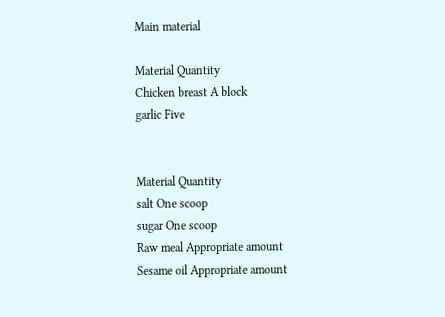Main material

Material Quantity
Chicken breast A block
garlic Five


Material Quantity
salt One scoop
sugar One scoop
Raw meal Appropriate amount
Sesame oil Appropriate amount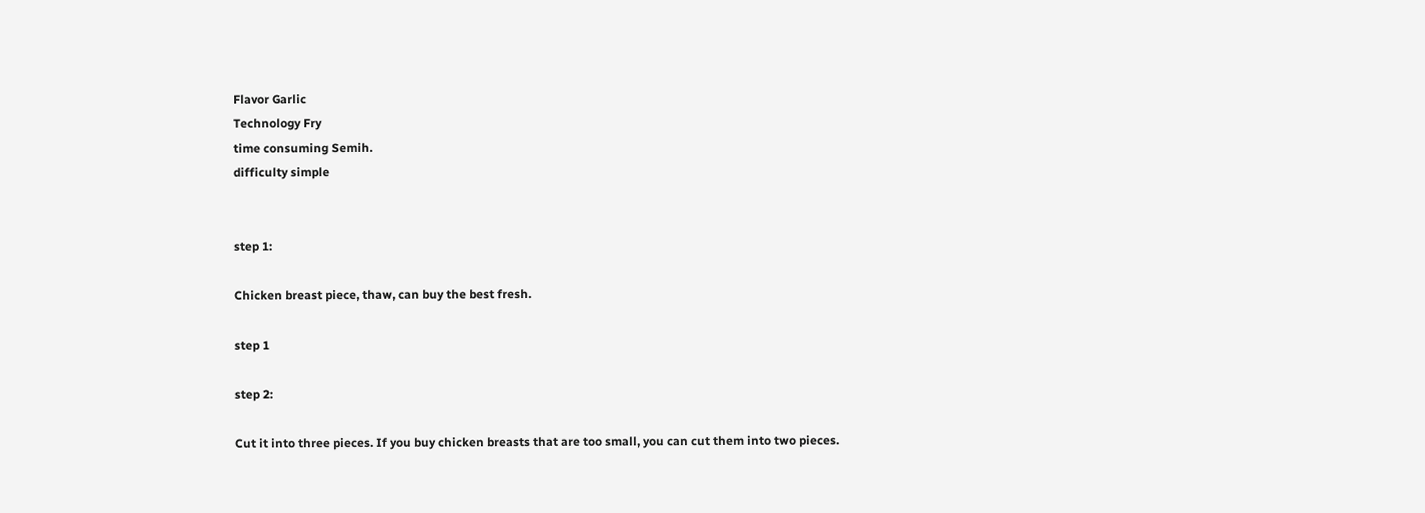Flavor Garlic
Technology Fry
time consuming Semih.
difficulty simple


step 1:

Chicken breast piece, thaw, can buy the best fresh.

step 1

step 2:

Cut it into three pieces. If you buy chicken breasts that are too small, you can cut them into two pieces.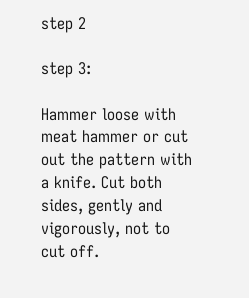step 2

step 3:

Hammer loose with meat hammer or cut out the pattern with a knife. Cut both sides, gently and vigorously, not to cut off.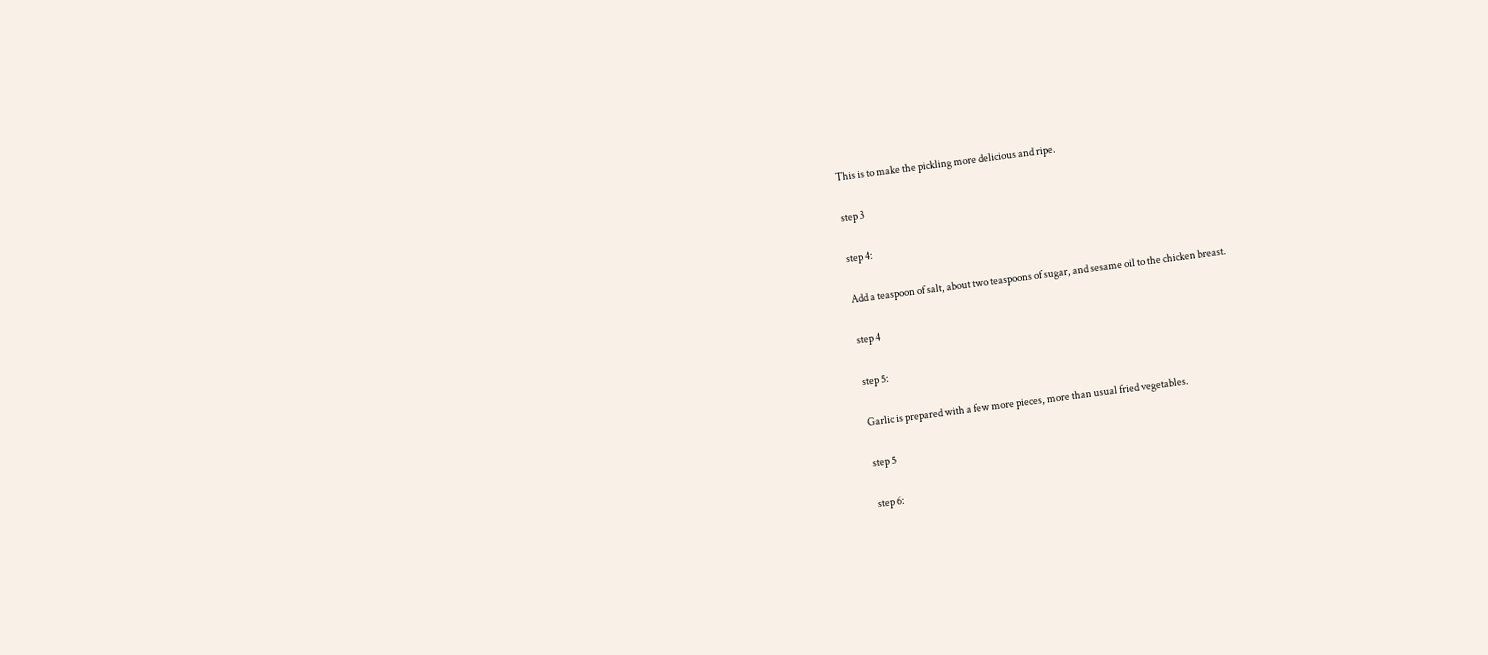This is to make the pickling more delicious and ripe.

step 3

step 4:

Add a teaspoon of salt, about two teaspoons of sugar, and sesame oil to the chicken breast.

step 4

step 5:

Garlic is prepared with a few more pieces, more than usual fried vegetables.

step 5

step 6: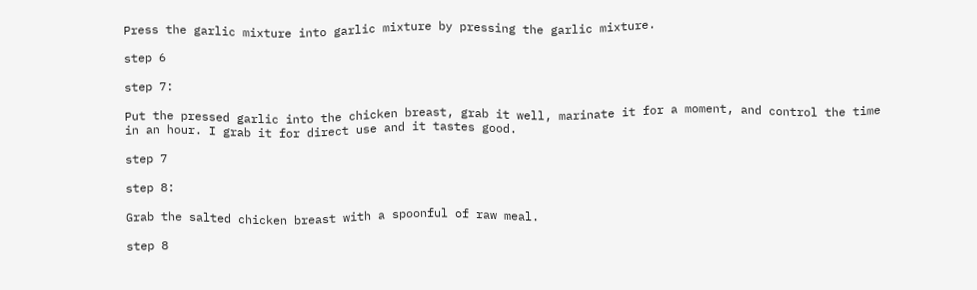Press the garlic mixture into garlic mixture by pressing the garlic mixture.

step 6

step 7:

Put the pressed garlic into the chicken breast, grab it well, marinate it for a moment, and control the time in an hour. I grab it for direct use and it tastes good.

step 7

step 8:

Grab the salted chicken breast with a spoonful of raw meal.

step 8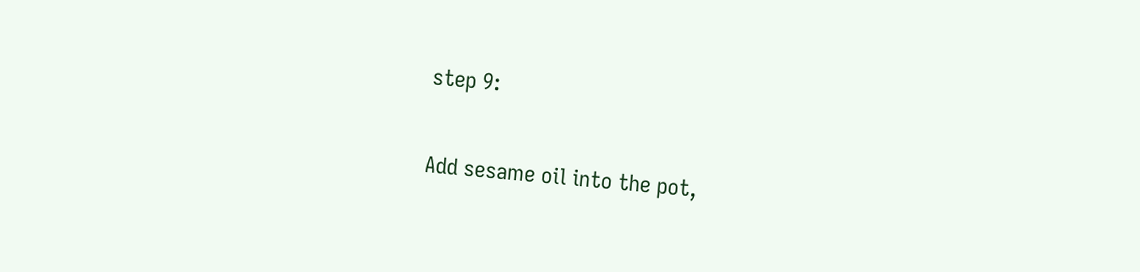step 9:

Add sesame oil into the pot,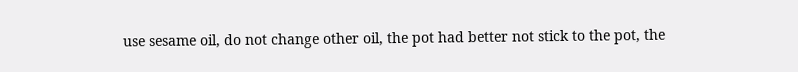use sesame oil, do not change other oil, the pot had better not stick to the pot, the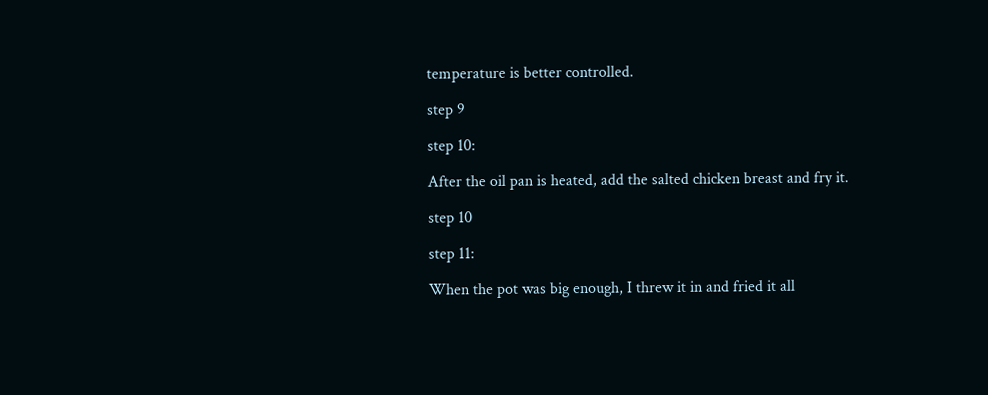temperature is better controlled.

step 9

step 10:

After the oil pan is heated, add the salted chicken breast and fry it.

step 10

step 11:

When the pot was big enough, I threw it in and fried it all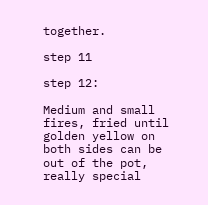together.

step 11

step 12:

Medium and small fires, fried until golden yellow on both sides can be out of the pot, really special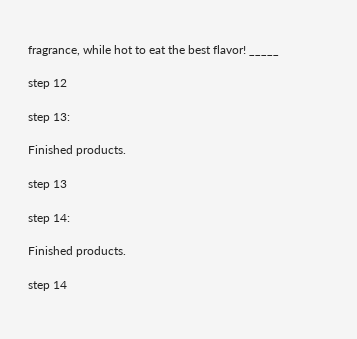fragrance, while hot to eat the best flavor! _____

step 12

step 13:

Finished products.

step 13

step 14:

Finished products.

step 14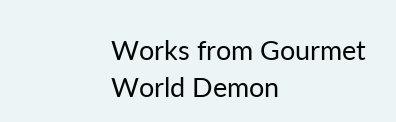Works from Gourmet World Demon